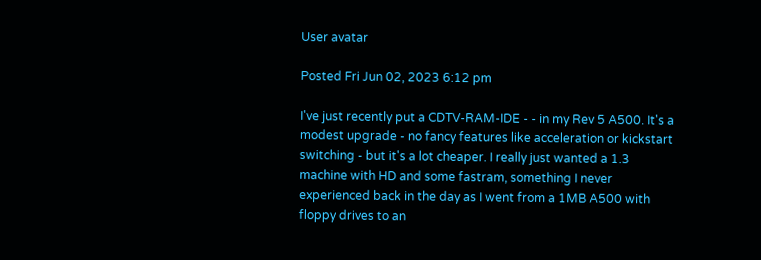User avatar

Posted Fri Jun 02, 2023 6:12 pm

I've just recently put a CDTV-RAM-IDE - - in my Rev 5 A500. It's a modest upgrade - no fancy features like acceleration or kickstart switching - but it's a lot cheaper. I really just wanted a 1.3 machine with HD and some fastram, something I never experienced back in the day as I went from a 1MB A500 with floppy drives to an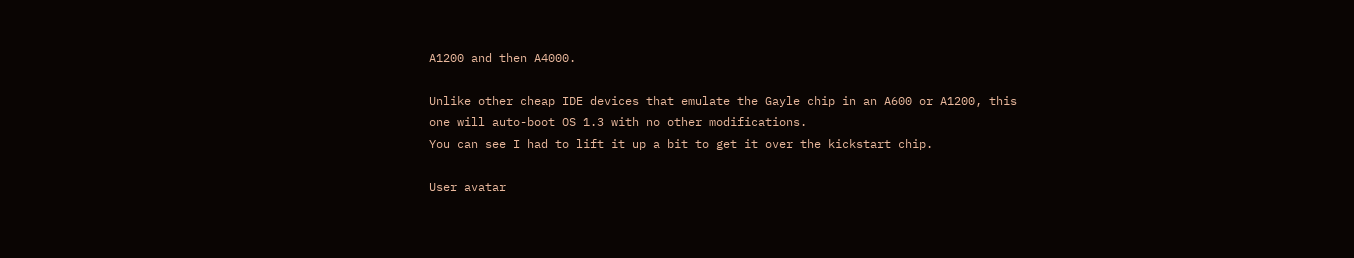A1200 and then A4000.

Unlike other cheap IDE devices that emulate the Gayle chip in an A600 or A1200, this one will auto-boot OS 1.3 with no other modifications.
You can see I had to lift it up a bit to get it over the kickstart chip.

User avatar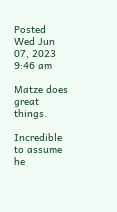Posted Wed Jun 07, 2023 9:46 am

Matze does great things.

Incredible to assume he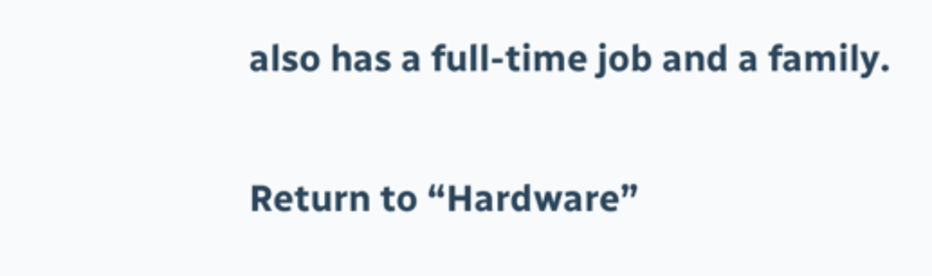also has a full-time job and a family.

Return to “Hardware”